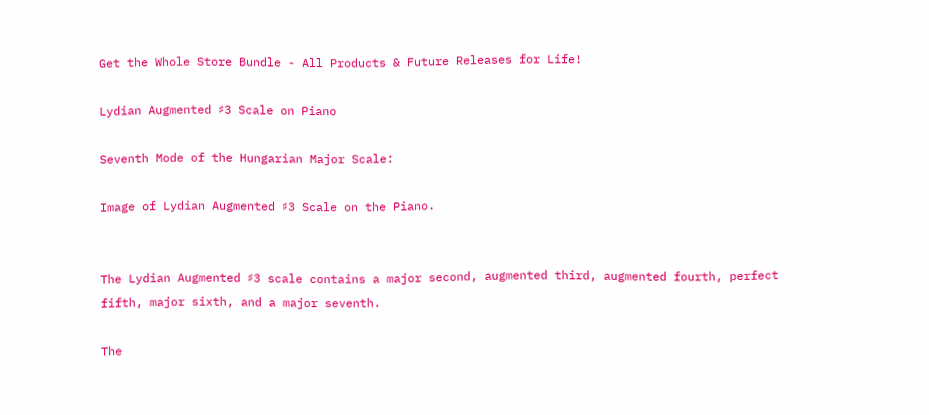Get the Whole Store Bundle - All Products & Future Releases for Life!

Lydian Augmented ♯3 Scale on Piano

Seventh Mode of the Hungarian Major Scale:

Image of Lydian Augmented ♯3 Scale on the Piano.


The Lydian Augmented ♯3 scale contains a major second, augmented third, augmented fourth, perfect fifth, major sixth, and a major seventh.

The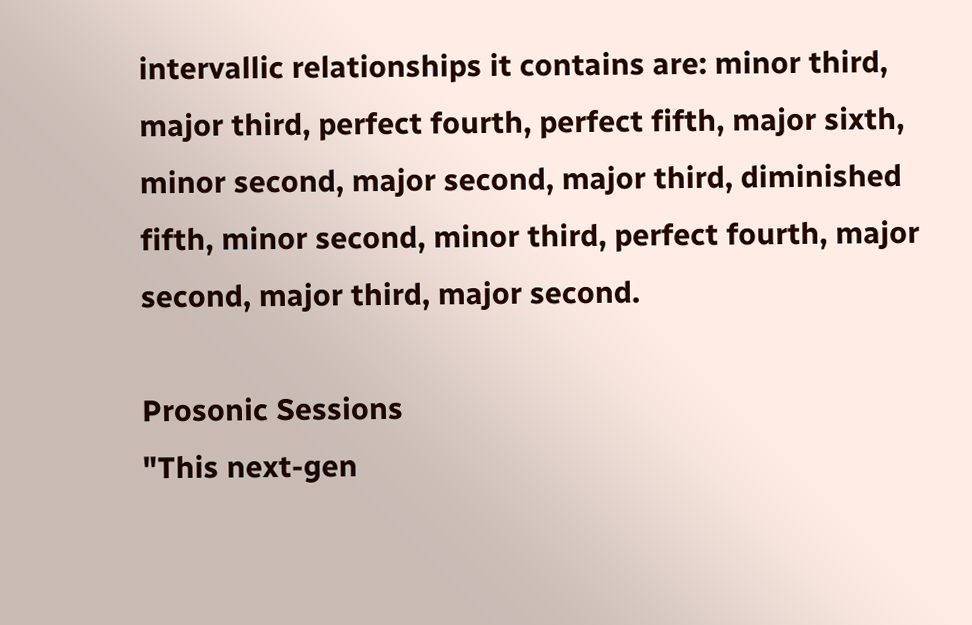intervallic relationships it contains are: minor third, major third, perfect fourth, perfect fifth, major sixth, minor second, major second, major third, diminished fifth, minor second, minor third, perfect fourth, major second, major third, major second.

Prosonic Sessions
"This next-gen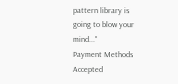pattern library is going to blow your mind..."
Payment Methods Accepted